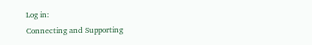Log in:
Connecting and Supporting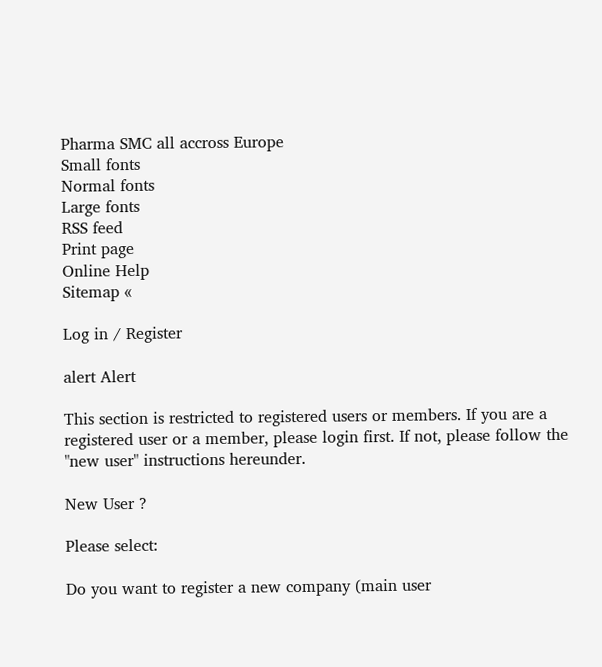Pharma SMC all accross Europe
Small fonts
Normal fonts
Large fonts
RSS feed
Print page
Online Help
Sitemap «

Log in / Register

alert Alert

This section is restricted to registered users or members. If you are a registered user or a member, please login first. If not, please follow the "new user" instructions hereunder.

New User ?

Please select:

Do you want to register a new company (main user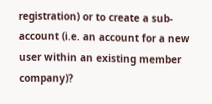registration) or to create a sub-account (i.e. an account for a new user within an existing member company)?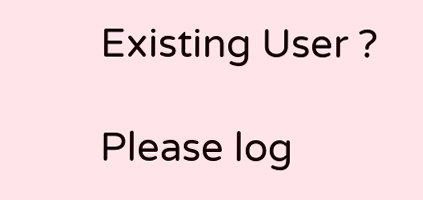Existing User ?

Please log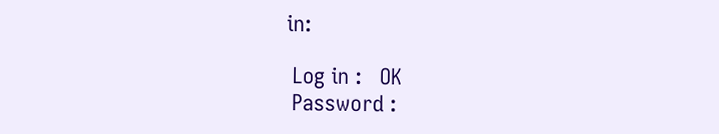in:

 Log in :   OK
 Password :